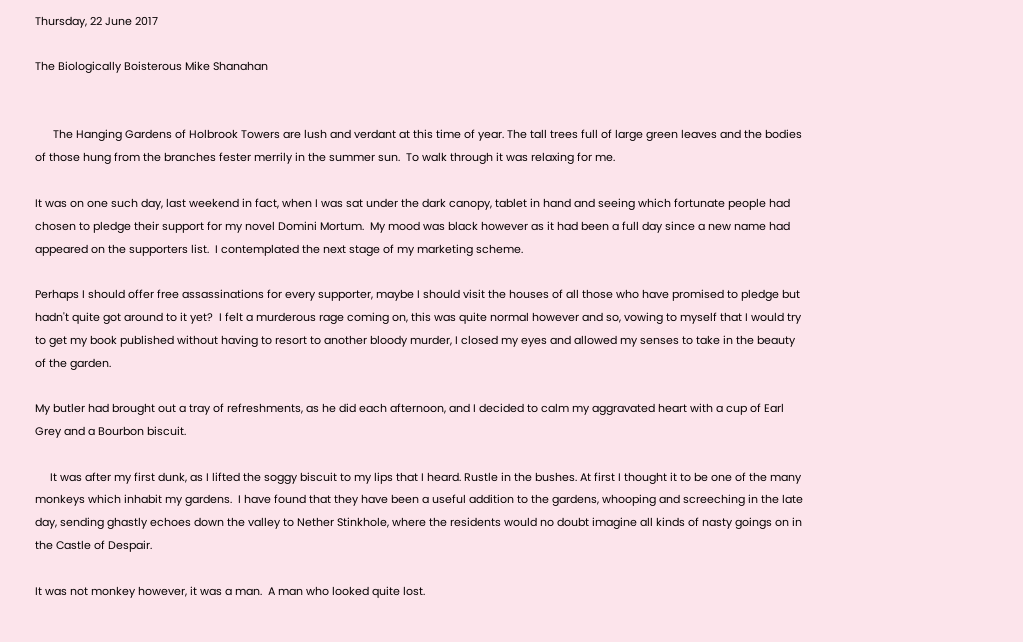Thursday, 22 June 2017

The Biologically Boisterous Mike Shanahan


      The Hanging Gardens of Holbrook Towers are lush and verdant at this time of year. The tall trees full of large green leaves and the bodies of those hung from the branches fester merrily in the summer sun.  To walk through it was relaxing for me.

It was on one such day, last weekend in fact, when I was sat under the dark canopy, tablet in hand and seeing which fortunate people had chosen to pledge their support for my novel Domini Mortum.  My mood was black however as it had been a full day since a new name had appeared on the supporters list.  I contemplated the next stage of my marketing scheme.

Perhaps I should offer free assassinations for every supporter, maybe I should visit the houses of all those who have promised to pledge but hadn't quite got around to it yet?  I felt a murderous rage coming on, this was quite normal however and so, vowing to myself that I would try to get my book published without having to resort to another bloody murder, I closed my eyes and allowed my senses to take in the beauty of the garden.

My butler had brought out a tray of refreshments, as he did each afternoon, and I decided to calm my aggravated heart with a cup of Earl Grey and a Bourbon biscuit.

     It was after my first dunk, as I lifted the soggy biscuit to my lips that I heard. Rustle in the bushes. At first I thought it to be one of the many monkeys which inhabit my gardens.  I have found that they have been a useful addition to the gardens, whooping and screeching in the late day, sending ghastly echoes down the valley to Nether Stinkhole, where the residents would no doubt imagine all kinds of nasty goings on in the Castle of Despair.

It was not monkey however, it was a man.  A man who looked quite lost.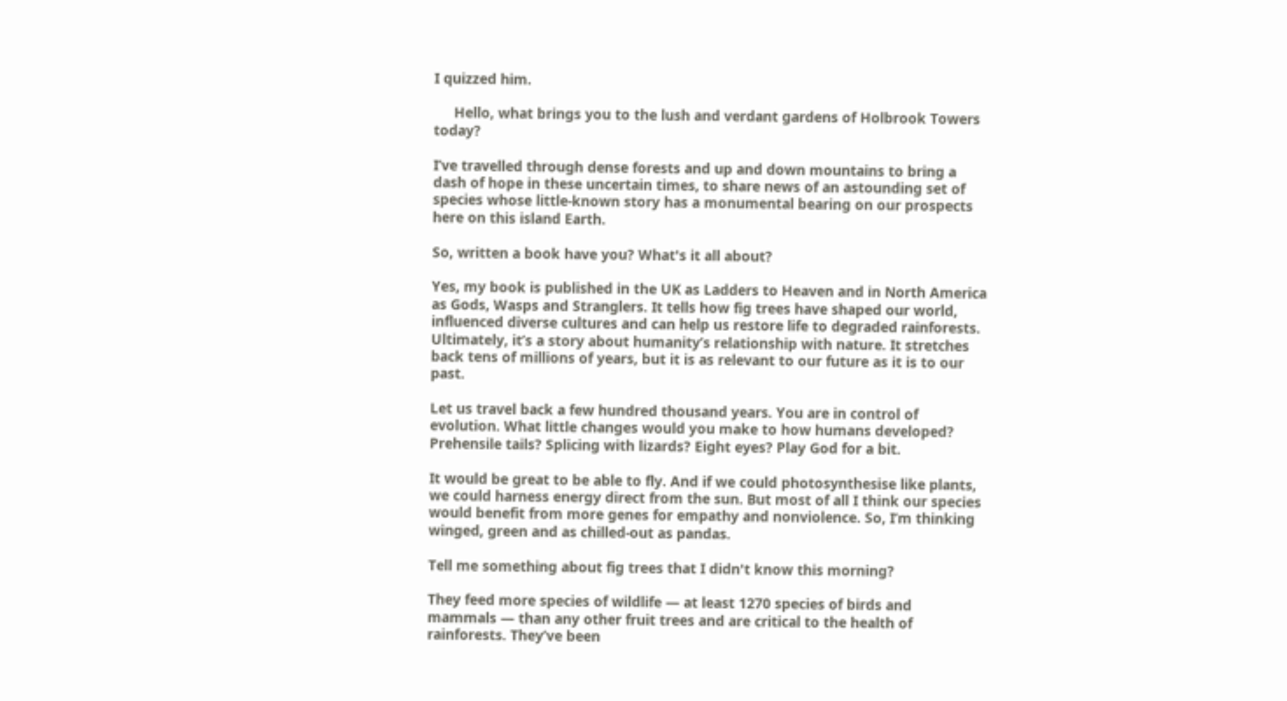I quizzed him.

     Hello, what brings you to the lush and verdant gardens of Holbrook Towers today?

I’ve travelled through dense forests and up and down mountains to bring a dash of hope in these uncertain times, to share news of an astounding set of species whose little-known story has a monumental bearing on our prospects here on this island Earth.

So, written a book have you? What's it all about?

Yes, my book is published in the UK as Ladders to Heaven and in North America as Gods, Wasps and Stranglers. It tells how fig trees have shaped our world, influenced diverse cultures and can help us restore life to degraded rainforests. Ultimately, it’s a story about humanity’s relationship with nature. It stretches back tens of millions of years, but it is as relevant to our future as it is to our past.

Let us travel back a few hundred thousand years. You are in control of evolution. What little changes would you make to how humans developed? Prehensile tails? Splicing with lizards? Eight eyes? Play God for a bit.

It would be great to be able to fly. And if we could photosynthesise like plants, we could harness energy direct from the sun. But most of all I think our species would benefit from more genes for empathy and nonviolence. So, I’m thinking winged, green and as chilled-out as pandas.

Tell me something about fig trees that I didn't know this morning?

They feed more species of wildlife — at least 1270 species of birds and mammals — than any other fruit trees and are critical to the health of rainforests. They’ve been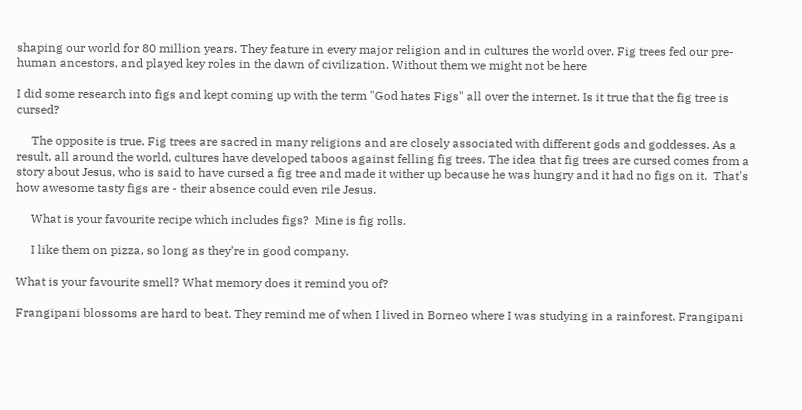shaping our world for 80 million years. They feature in every major religion and in cultures the world over. Fig trees fed our pre-human ancestors, and played key roles in the dawn of civilization. Without them we might not be here

I did some research into figs and kept coming up with the term "God hates Figs" all over the internet. Is it true that the fig tree is cursed?

     The opposite is true. Fig trees are sacred in many religions and are closely associated with different gods and goddesses. As a result, all around the world, cultures have developed taboos against felling fig trees. The idea that fig trees are cursed comes from a story about Jesus, who is said to have cursed a fig tree and made it wither up because he was hungry and it had no figs on it.  That's how awesome tasty figs are - their absence could even rile Jesus.

     What is your favourite recipe which includes figs?  Mine is fig rolls.

     I like them on pizza, so long as they’re in good company.

What is your favourite smell? What memory does it remind you of?

Frangipani blossoms are hard to beat. They remind me of when I lived in Borneo where I was studying in a rainforest. Frangipani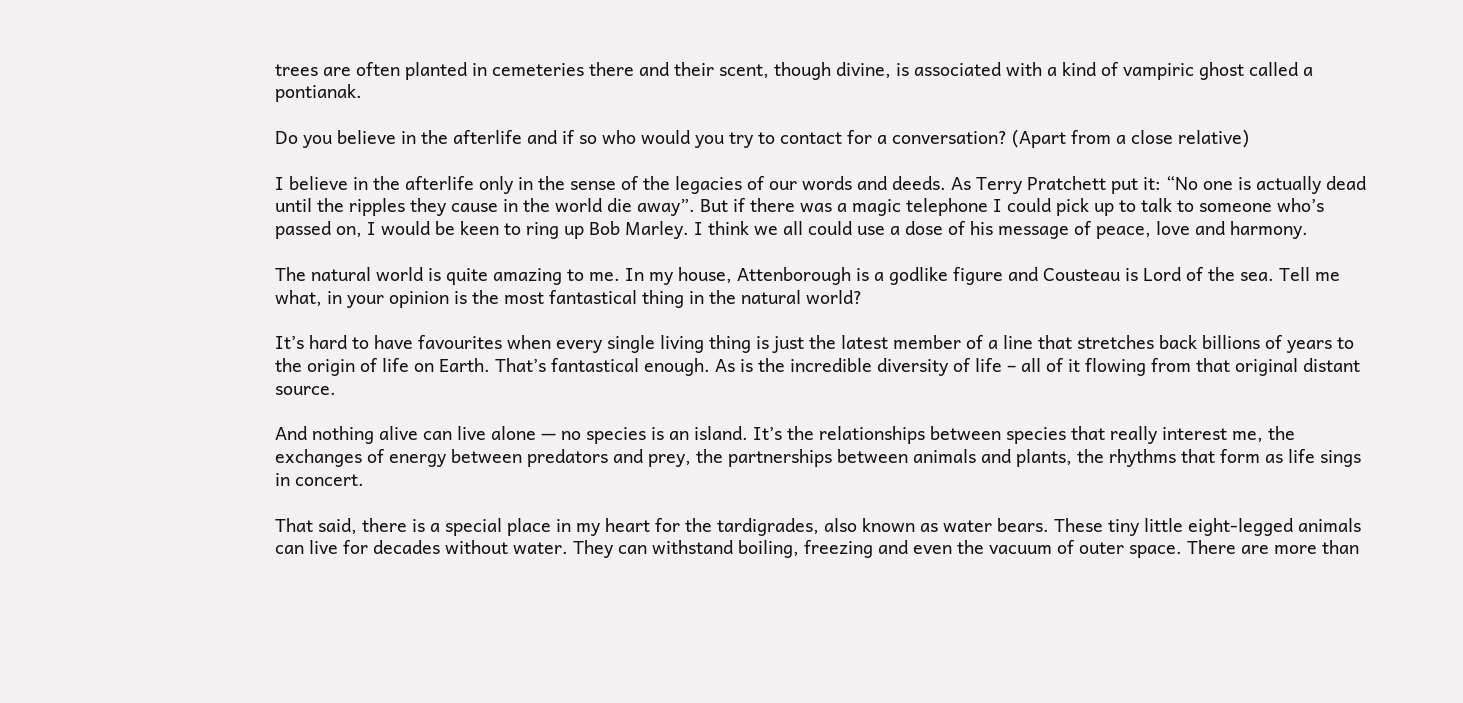trees are often planted in cemeteries there and their scent, though divine, is associated with a kind of vampiric ghost called a pontianak.

Do you believe in the afterlife and if so who would you try to contact for a conversation? (Apart from a close relative)

I believe in the afterlife only in the sense of the legacies of our words and deeds. As Terry Pratchett put it: “No one is actually dead until the ripples they cause in the world die away”. But if there was a magic telephone I could pick up to talk to someone who’s passed on, I would be keen to ring up Bob Marley. I think we all could use a dose of his message of peace, love and harmony.

The natural world is quite amazing to me. In my house, Attenborough is a godlike figure and Cousteau is Lord of the sea. Tell me what, in your opinion is the most fantastical thing in the natural world?

It’s hard to have favourites when every single living thing is just the latest member of a line that stretches back billions of years to the origin of life on Earth. That’s fantastical enough. As is the incredible diversity of life – all of it flowing from that original distant source.

And nothing alive can live alone — no species is an island. It’s the relationships between species that really interest me, the exchanges of energy between predators and prey, the partnerships between animals and plants, the rhythms that form as life sings in concert.

That said, there is a special place in my heart for the tardigrades, also known as water bears. These tiny little eight-legged animals can live for decades without water. They can withstand boiling, freezing and even the vacuum of outer space. There are more than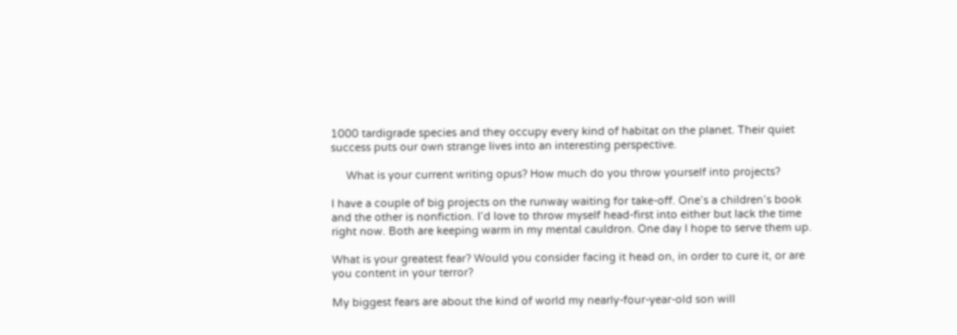1000 tardigrade species and they occupy every kind of habitat on the planet. Their quiet success puts our own strange lives into an interesting perspective.

     What is your current writing opus? How much do you throw yourself into projects?

I have a couple of big projects on the runway waiting for take-off. One’s a children’s book and the other is nonfiction. I’d love to throw myself head-first into either but lack the time right now. Both are keeping warm in my mental cauldron. One day I hope to serve them up.

What is your greatest fear? Would you consider facing it head on, in order to cure it, or are you content in your terror?

My biggest fears are about the kind of world my nearly-four-year-old son will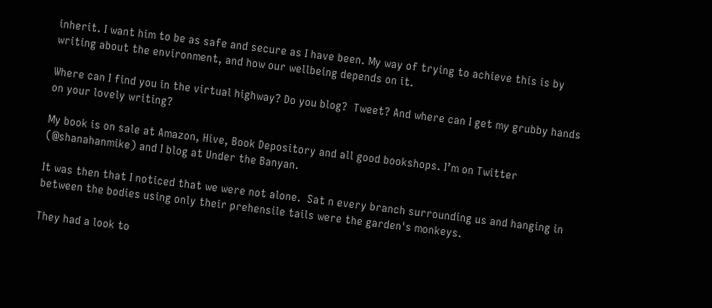inherit. I want him to be as safe and secure as I have been. My way of trying to achieve this is by writing about the environment, and how our wellbeing depends on it.

Where can I find you in the virtual highway? Do you blog?  Tweet? And where can I get my grubby hands on your lovely writing?

My book is on sale at Amazon, Hive, Book Depository and all good bookshops. I’m on Twitter (@shanahanmike) and I blog at Under the Banyan.

It was then that I noticed that we were not alone.  Sat n every branch surrounding us and hanging in between the bodies using only their prehensile tails were the garden's monkeys.

They had a look to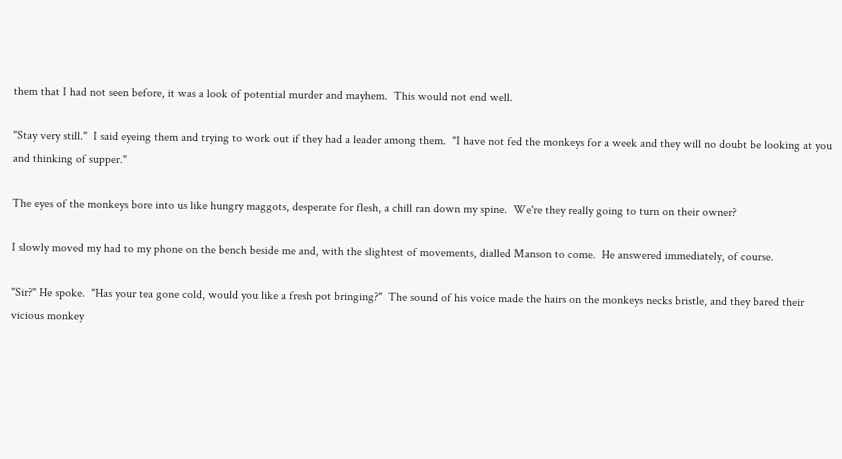them that I had not seen before, it was a look of potential murder and mayhem.  This would not end well.

"Stay very still."  I said eyeing them and trying to work out if they had a leader among them.  "I have not fed the monkeys for a week and they will no doubt be looking at you and thinking of supper."

The eyes of the monkeys bore into us like hungry maggots, desperate for flesh, a chill ran down my spine.  We're they really going to turn on their owner?

I slowly moved my had to my phone on the bench beside me and, with the slightest of movements, dialled Manson to come.  He answered immediately, of course.

"Sir?" He spoke.  "Has your tea gone cold, would you like a fresh pot bringing?"  The sound of his voice made the hairs on the monkeys necks bristle, and they bared their vicious monkey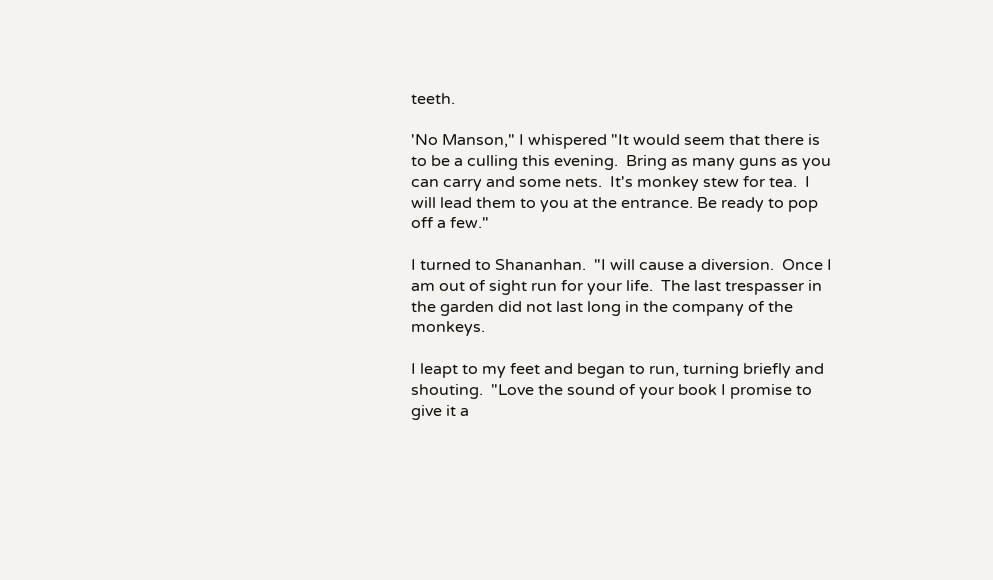teeth.

'No Manson," I whispered "It would seem that there is to be a culling this evening.  Bring as many guns as you can carry and some nets.  It's monkey stew for tea.  I will lead them to you at the entrance. Be ready to pop off a few."

I turned to Shananhan.  "I will cause a diversion.  Once I am out of sight run for your life.  The last trespasser in the garden did not last long in the company of the monkeys.

I leapt to my feet and began to run, turning briefly and shouting.  "Love the sound of your book I promise to give it a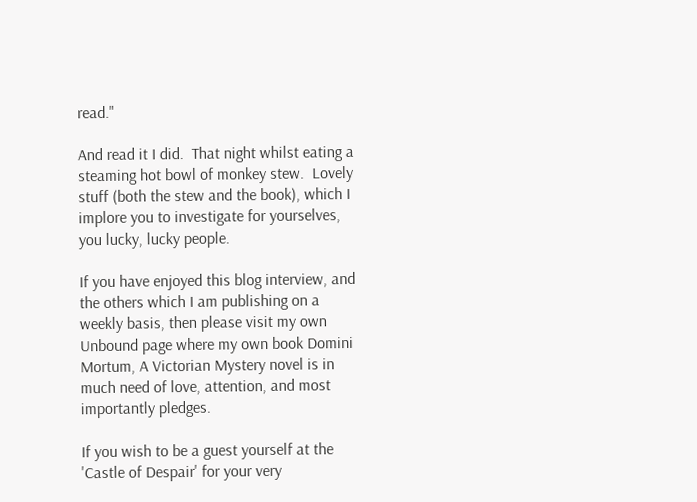read."

And read it I did.  That night whilst eating a steaming hot bowl of monkey stew.  Lovely stuff (both the stew and the book), which I implore you to investigate for yourselves, you lucky, lucky people.

If you have enjoyed this blog interview, and the others which I am publishing on a weekly basis, then please visit my own Unbound page where my own book Domini Mortum, A Victorian Mystery novel is in much need of love, attention, and most importantly pledges.

If you wish to be a guest yourself at the 'Castle of Despair' for your very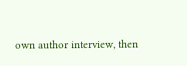own author interview, then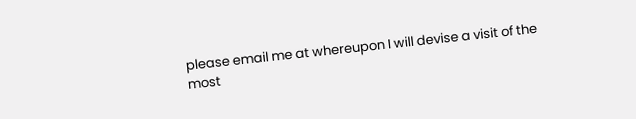please email me at whereupon I will devise a visit of the most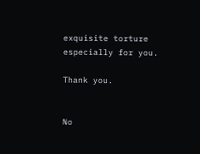exquisite torture especially for you.

Thank you.


No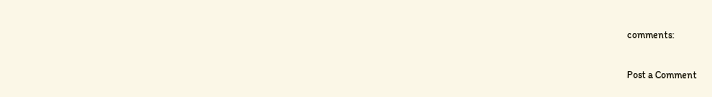comments:

Post a Comment